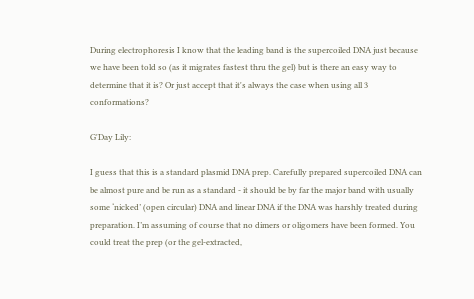During electrophoresis I know that the leading band is the supercoiled DNA just because we have been told so (as it migrates fastest thru the gel) but is there an easy way to determine that it is? Or just accept that it's always the case when using all 3 conformations?

G'Day Lily:

I guess that this is a standard plasmid DNA prep. Carefully prepared supercoiled DNA can be almost pure and be run as a standard - it should be by far the major band with usually some ‘nicked’ (open circular) DNA and linear DNA if the DNA was harshly treated during preparation. I’m assuming of course that no dimers or oligomers have been formed. You could treat the prep (or the gel-extracted,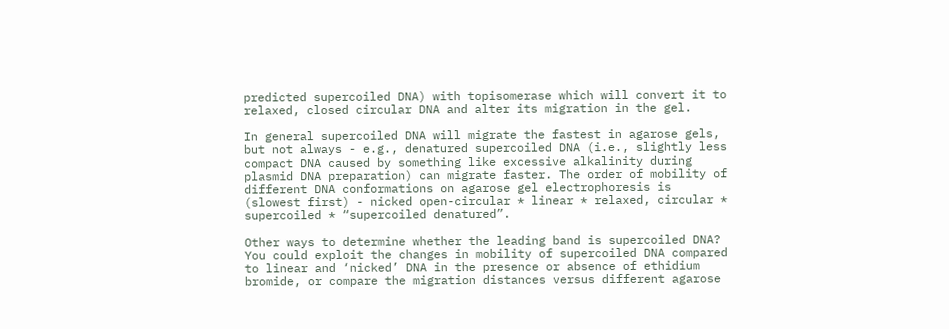predicted supercoiled DNA) with topisomerase which will convert it to relaxed, closed circular DNA and alter its migration in the gel.

In general supercoiled DNA will migrate the fastest in agarose gels, but not always - e.g., denatured supercoiled DNA (i.e., slightly less compact DNA caused by something like excessive alkalinity during plasmid DNA preparation) can migrate faster. The order of mobility of different DNA conformations on agarose gel electrophoresis is (slowest first) - nicked open-circular * linear * relaxed, circular * supercoiled * “supercoiled denatured”.

Other ways to determine whether the leading band is supercoiled DNA? You could exploit the changes in mobility of supercoiled DNA compared to linear and ‘nicked’ DNA in the presence or absence of ethidium bromide, or compare the migration distances versus different agarose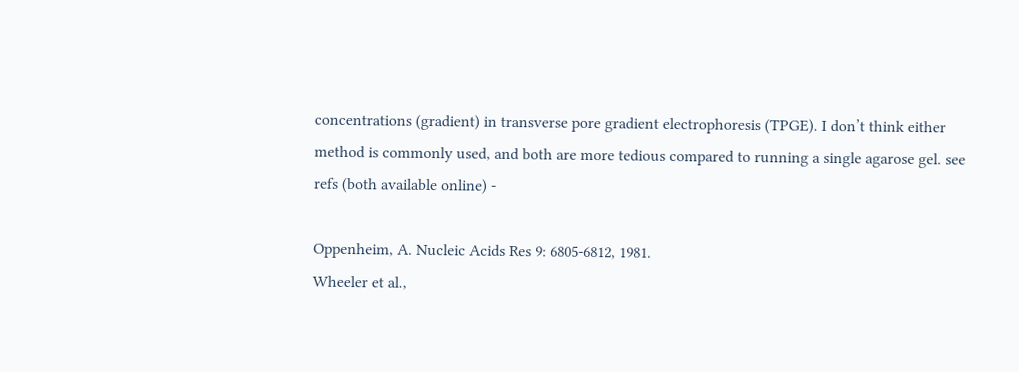concentrations (gradient) in transverse pore gradient electrophoresis (TPGE). I don’t think either method is commonly used, and both are more tedious compared to running a single agarose gel. see refs (both available online) -

Oppenheim, A. Nucleic Acids Res 9: 6805-6812, 1981.
Wheeler et al.,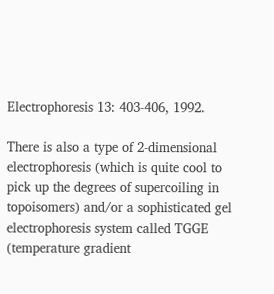Electrophoresis 13: 403-406, 1992.

There is also a type of 2-dimensional electrophoresis (which is quite cool to pick up the degrees of supercoiling in topoisomers) and/or a sophisticated gel electrophoresis system called TGGE (temperature gradient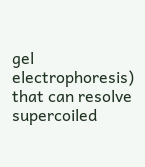gel electrophoresis) that can resolve supercoiled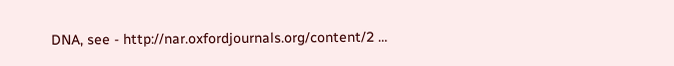DNA, see - http://nar.oxfordjournals.org/content/2 …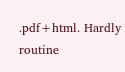.pdf+html. Hardly routine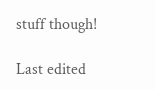stuff though!

Last edited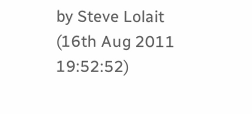by Steve Lolait (16th Aug 2011 19:52:52)